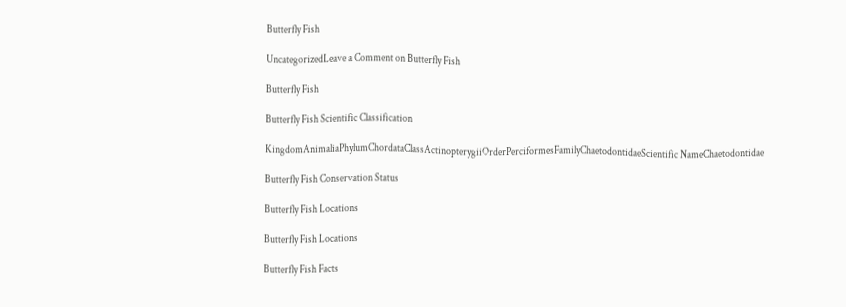Butterfly Fish

UncategorizedLeave a Comment on Butterfly Fish

Butterfly Fish

Butterfly Fish Scientific Classification

KingdomAnimaliaPhylumChordataClassActinopterygiiOrderPerciformesFamilyChaetodontidaeScientific NameChaetodontidae

Butterfly Fish Conservation Status

Butterfly Fish Locations

Butterfly Fish Locations

Butterfly Fish Facts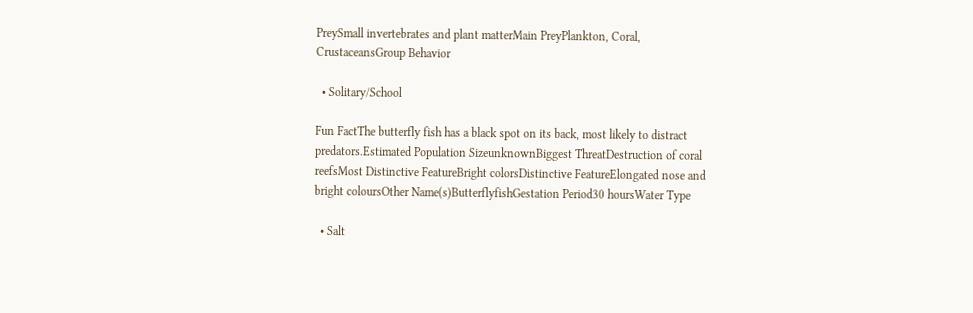PreySmall invertebrates and plant matterMain PreyPlankton, Coral, CrustaceansGroup Behavior

  • Solitary/School

Fun FactThe butterfly fish has a black spot on its back, most likely to distract predators.Estimated Population SizeunknownBiggest ThreatDestruction of coral reefsMost Distinctive FeatureBright colorsDistinctive FeatureElongated nose and bright coloursOther Name(s)ButterflyfishGestation Period30 hoursWater Type

  • Salt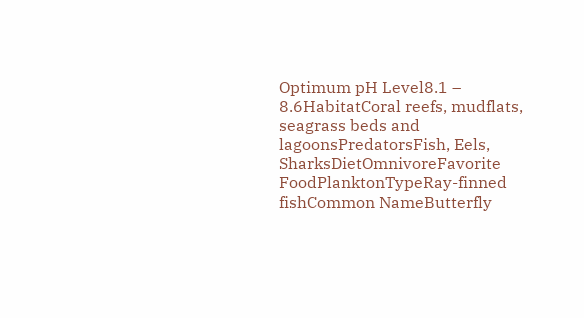Optimum pH Level8.1 – 8.6HabitatCoral reefs, mudflats, seagrass beds and lagoonsPredatorsFish, Eels, SharksDietOmnivoreFavorite FoodPlanktonTypeRay-finned fishCommon NameButterfly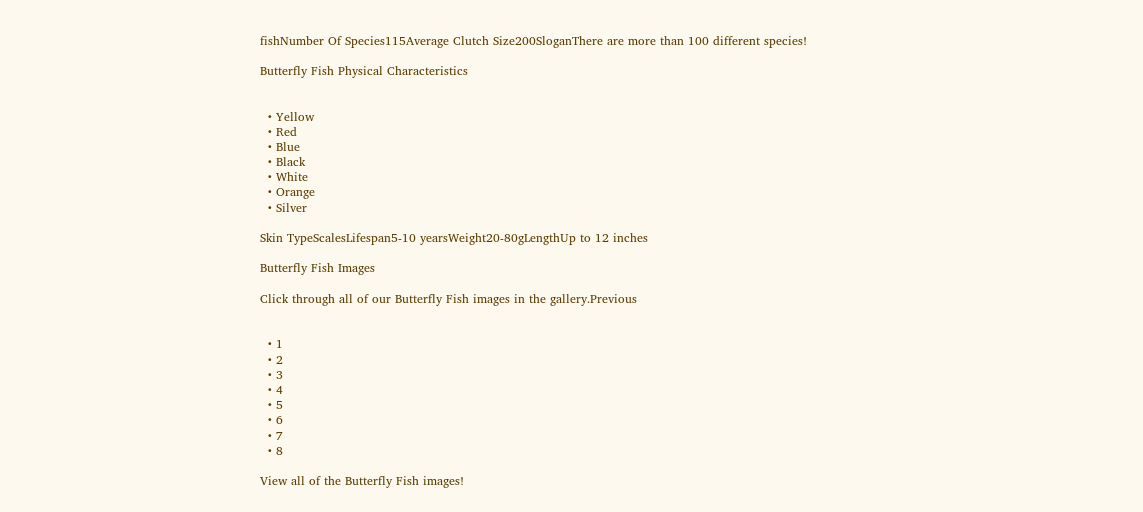fishNumber Of Species115Average Clutch Size200SloganThere are more than 100 different species!

Butterfly Fish Physical Characteristics


  • Yellow
  • Red
  • Blue
  • Black
  • White
  • Orange
  • Silver

Skin TypeScalesLifespan5-10 yearsWeight20-80gLengthUp to 12 inches

Butterfly Fish Images

Click through all of our Butterfly Fish images in the gallery.Previous


  • 1
  • 2
  • 3
  • 4
  • 5
  • 6
  • 7
  • 8

View all of the Butterfly Fish images!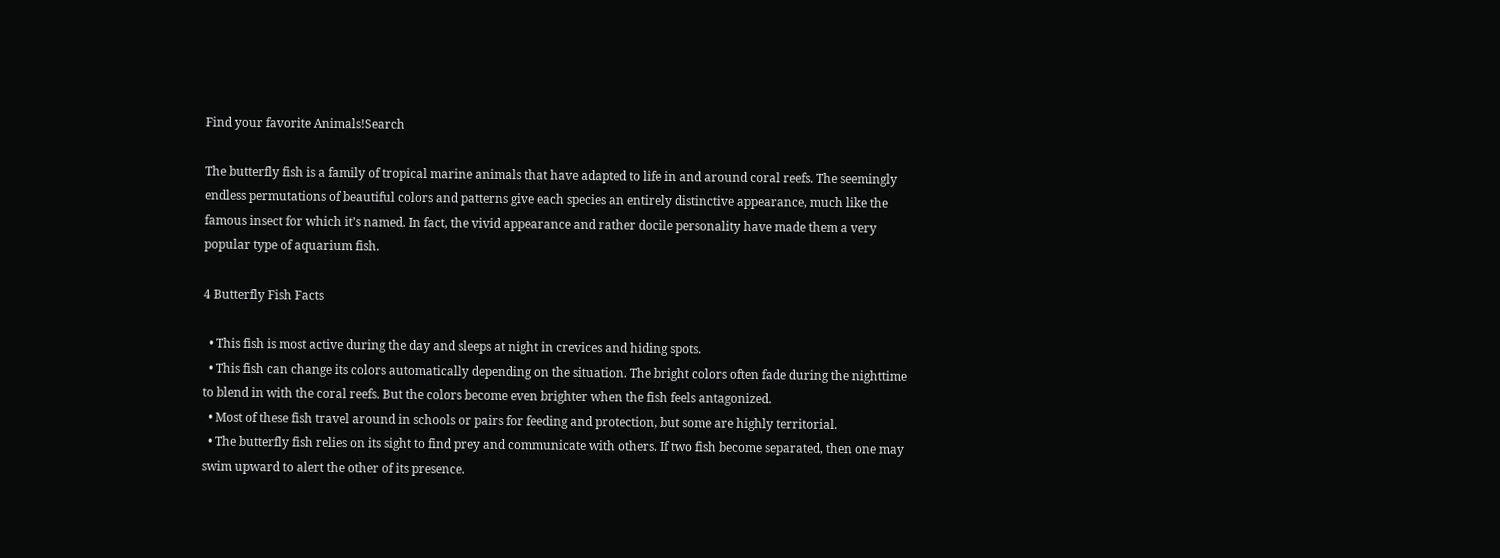Find your favorite Animals!Search

The butterfly fish is a family of tropical marine animals that have adapted to life in and around coral reefs. The seemingly endless permutations of beautiful colors and patterns give each species an entirely distinctive appearance, much like the famous insect for which it’s named. In fact, the vivid appearance and rather docile personality have made them a very popular type of aquarium fish.

4 Butterfly Fish Facts

  • This fish is most active during the day and sleeps at night in crevices and hiding spots.
  • This fish can change its colors automatically depending on the situation. The bright colors often fade during the nighttime to blend in with the coral reefs. But the colors become even brighter when the fish feels antagonized.
  • Most of these fish travel around in schools or pairs for feeding and protection, but some are highly territorial.
  • The butterfly fish relies on its sight to find prey and communicate with others. If two fish become separated, then one may swim upward to alert the other of its presence.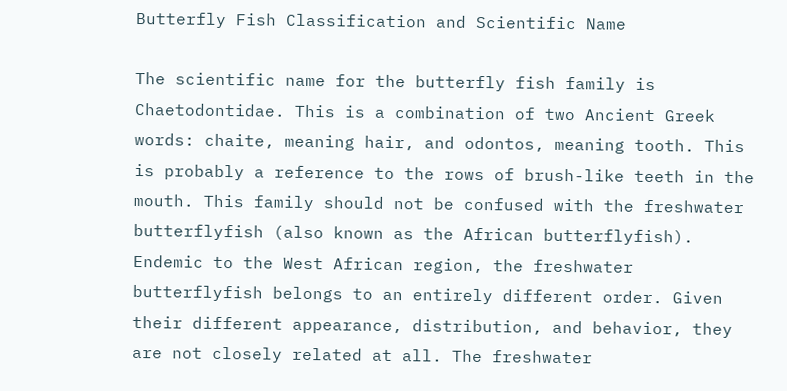Butterfly Fish Classification and Scientific Name

The scientific name for the butterfly fish family is Chaetodontidae. This is a combination of two Ancient Greek words: chaite, meaning hair, and odontos, meaning tooth. This is probably a reference to the rows of brush-like teeth in the mouth. This family should not be confused with the freshwater butterflyfish (also known as the African butterflyfish). Endemic to the West African region, the freshwater butterflyfish belongs to an entirely different order. Given their different appearance, distribution, and behavior, they are not closely related at all. The freshwater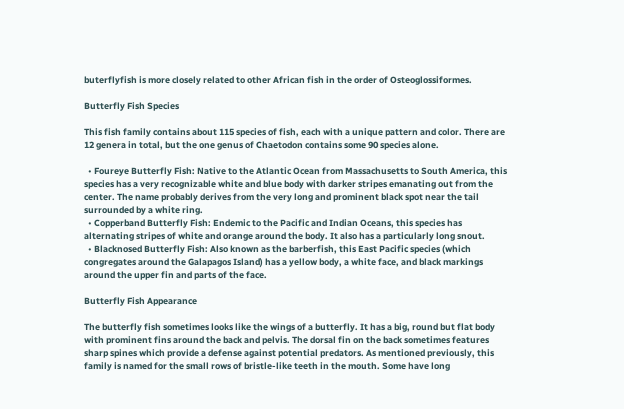buterflyfish is more closely related to other African fish in the order of Osteoglossiformes.

Butterfly Fish Species

This fish family contains about 115 species of fish, each with a unique pattern and color. There are 12 genera in total, but the one genus of Chaetodon contains some 90 species alone.

  • Foureye Butterfly Fish: Native to the Atlantic Ocean from Massachusetts to South America, this species has a very recognizable white and blue body with darker stripes emanating out from the center. The name probably derives from the very long and prominent black spot near the tail surrounded by a white ring.
  • Copperband Butterfly Fish: Endemic to the Pacific and Indian Oceans, this species has alternating stripes of white and orange around the body. It also has a particularly long snout.
  • Blacknosed Butterfly Fish: Also known as the barberfish, this East Pacific species (which congregates around the Galapagos Island) has a yellow body, a white face, and black markings around the upper fin and parts of the face.

Butterfly Fish Appearance

The butterfly fish sometimes looks like the wings of a butterfly. It has a big, round but flat body with prominent fins around the back and pelvis. The dorsal fin on the back sometimes features sharp spines which provide a defense against potential predators. As mentioned previously, this family is named for the small rows of bristle-like teeth in the mouth. Some have long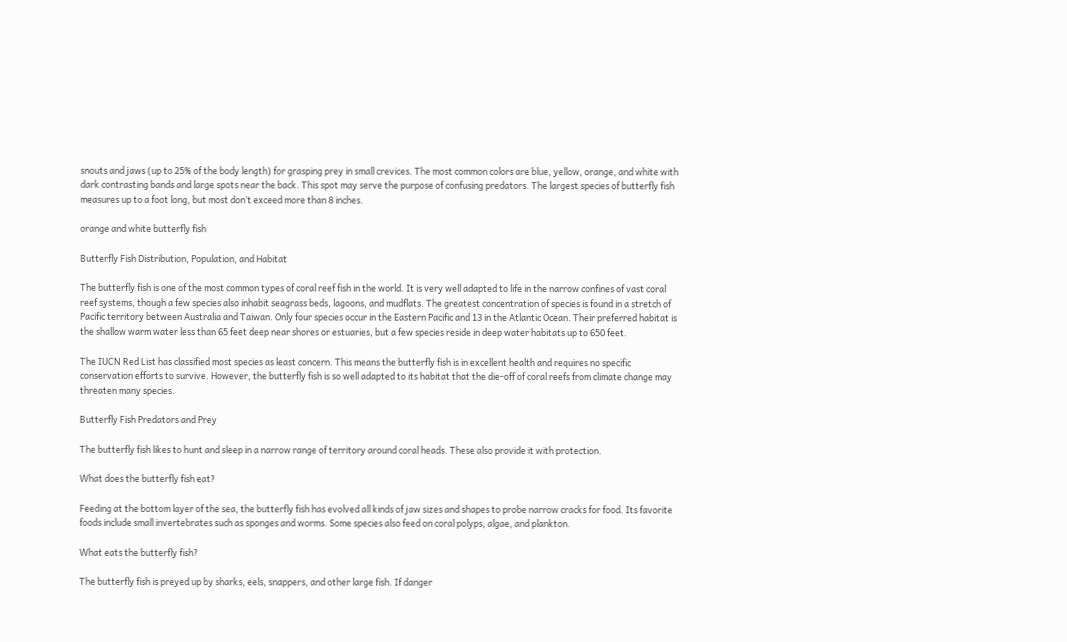snouts and jaws (up to 25% of the body length) for grasping prey in small crevices. The most common colors are blue, yellow, orange, and white with dark contrasting bands and large spots near the back. This spot may serve the purpose of confusing predators. The largest species of butterfly fish measures up to a foot long, but most don’t exceed more than 8 inches.

orange and white butterfly fish

Butterfly Fish Distribution, Population, and Habitat

The butterfly fish is one of the most common types of coral reef fish in the world. It is very well adapted to life in the narrow confines of vast coral reef systems, though a few species also inhabit seagrass beds, lagoons, and mudflats. The greatest concentration of species is found in a stretch of Pacific territory between Australia and Taiwan. Only four species occur in the Eastern Pacific and 13 in the Atlantic Ocean. Their preferred habitat is the shallow warm water less than 65 feet deep near shores or estuaries, but a few species reside in deep water habitats up to 650 feet.

The IUCN Red List has classified most species as least concern. This means the butterfly fish is in excellent health and requires no specific conservation efforts to survive. However, the butterfly fish is so well adapted to its habitat that the die-off of coral reefs from climate change may threaten many species.

Butterfly Fish Predators and Prey

The butterfly fish likes to hunt and sleep in a narrow range of territory around coral heads. These also provide it with protection.

What does the butterfly fish eat?

Feeding at the bottom layer of the sea, the butterfly fish has evolved all kinds of jaw sizes and shapes to probe narrow cracks for food. Its favorite foods include small invertebrates such as sponges and worms. Some species also feed on coral polyps, algae, and plankton.

What eats the butterfly fish?

The butterfly fish is preyed up by sharks, eels, snappers, and other large fish. If danger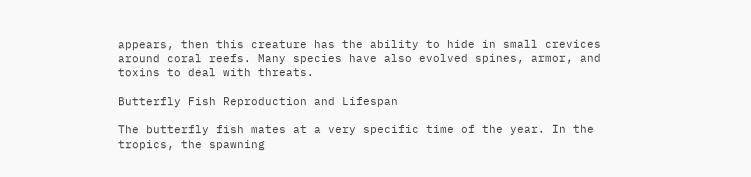appears, then this creature has the ability to hide in small crevices around coral reefs. Many species have also evolved spines, armor, and toxins to deal with threats.

Butterfly Fish Reproduction and Lifespan

The butterfly fish mates at a very specific time of the year. In the tropics, the spawning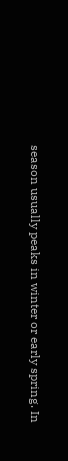season usually peaks in winter or early spring. In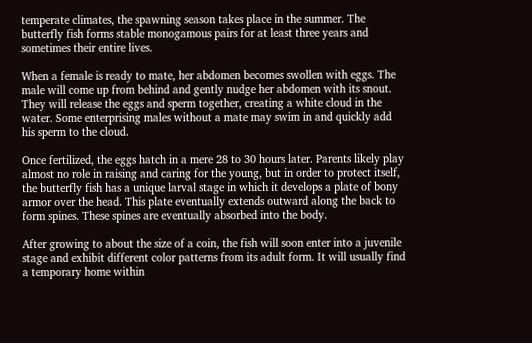temperate climates, the spawning season takes place in the summer. The butterfly fish forms stable monogamous pairs for at least three years and sometimes their entire lives.

When a female is ready to mate, her abdomen becomes swollen with eggs. The male will come up from behind and gently nudge her abdomen with its snout. They will release the eggs and sperm together, creating a white cloud in the water. Some enterprising males without a mate may swim in and quickly add his sperm to the cloud.

Once fertilized, the eggs hatch in a mere 28 to 30 hours later. Parents likely play almost no role in raising and caring for the young, but in order to protect itself, the butterfly fish has a unique larval stage in which it develops a plate of bony armor over the head. This plate eventually extends outward along the back to form spines. These spines are eventually absorbed into the body.

After growing to about the size of a coin, the fish will soon enter into a juvenile stage and exhibit different color patterns from its adult form. It will usually find a temporary home within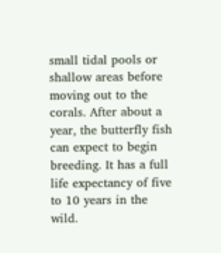small tidal pools or shallow areas before moving out to the corals. After about a year, the butterfly fish can expect to begin breeding. It has a full life expectancy of five to 10 years in the wild.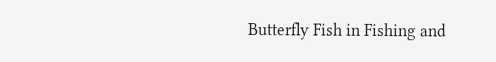Butterfly Fish in Fishing and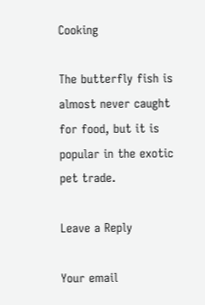Cooking

The butterfly fish is almost never caught for food, but it is popular in the exotic pet trade.

Leave a Reply

Your email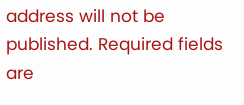address will not be published. Required fields are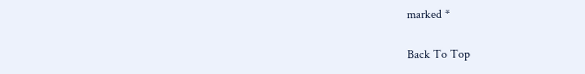marked *

Back To Top